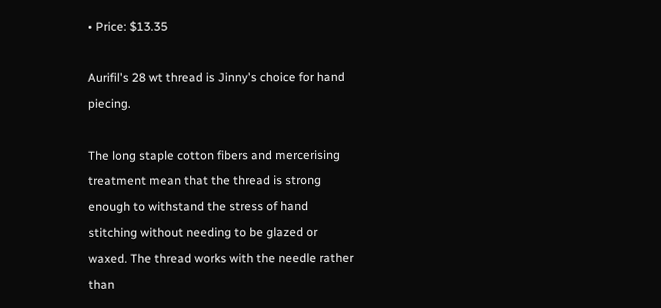• Price: $13.35

Aurifil's 28 wt thread is Jinny's choice for hand piecing.

The long staple cotton fibers and mercerising treatment mean that the thread is strong enough to withstand the stress of hand stitching without needing to be glazed or waxed. The thread works with the needle rather than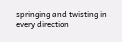springing and twisting in every direction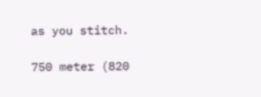as you stitch.

750 meter (820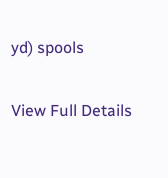yd) spools

View Full Details